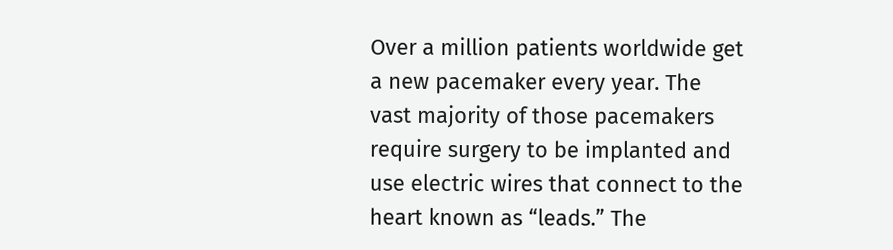Over a million patients worldwide get a new pacemaker every year. The vast majority of those pacemakers require surgery to be implanted and use electric wires that connect to the heart known as “leads.” The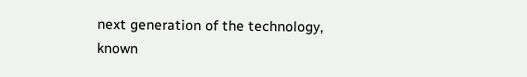next generation of the technology, known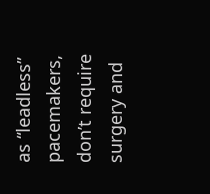as “leadless” pacemakers, don’t require surgery and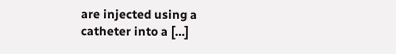are injected using a catheter into a […]